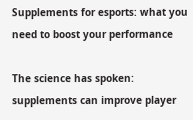Supplements for esports: what you need to boost your performance

The science has spoken: supplements can improve player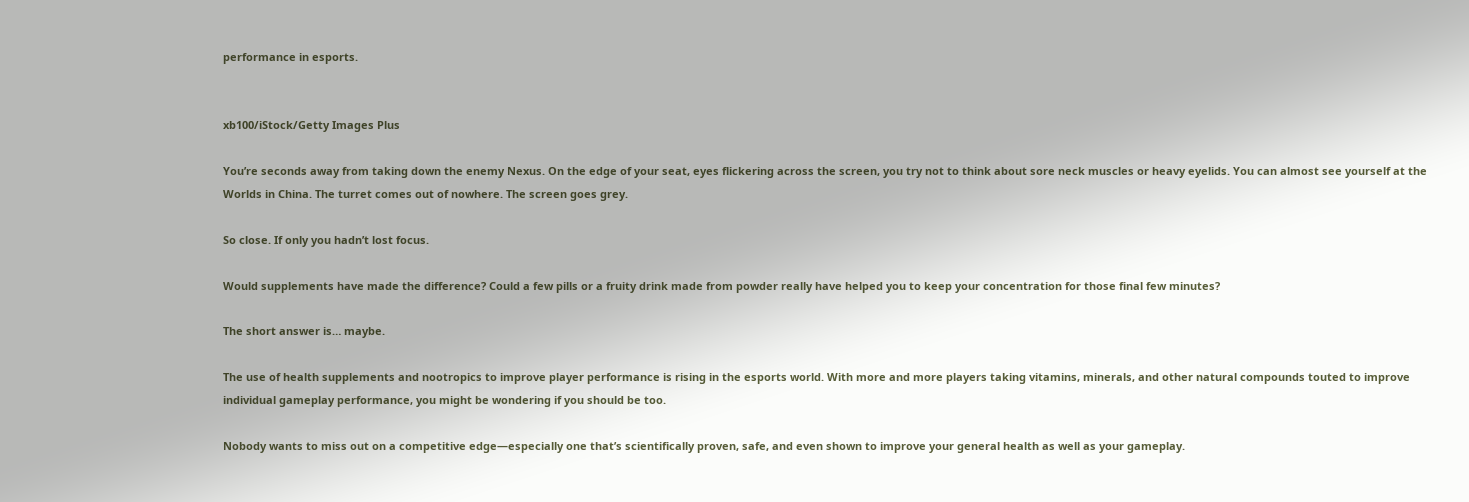performance in esports.


xb100/iStock/Getty Images Plus

You’re seconds away from taking down the enemy Nexus. On the edge of your seat, eyes flickering across the screen, you try not to think about sore neck muscles or heavy eyelids. You can almost see yourself at the Worlds in China. The turret comes out of nowhere. The screen goes grey.

So close. If only you hadn’t lost focus.

Would supplements have made the difference? Could a few pills or a fruity drink made from powder really have helped you to keep your concentration for those final few minutes?

The short answer is… maybe.

The use of health supplements and nootropics to improve player performance is rising in the esports world. With more and more players taking vitamins, minerals, and other natural compounds touted to improve individual gameplay performance, you might be wondering if you should be too.

Nobody wants to miss out on a competitive edge—especially one that’s scientifically proven, safe, and even shown to improve your general health as well as your gameplay.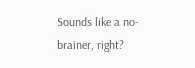Sounds like a no-brainer, right?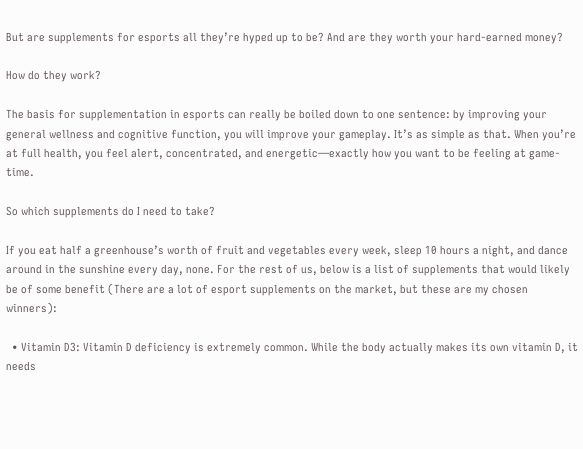But are supplements for esports all they’re hyped up to be? And are they worth your hard-earned money?

How do they work?

The basis for supplementation in esports can really be boiled down to one sentence: by improving your general wellness and cognitive function, you will improve your gameplay. It’s as simple as that. When you’re at full health, you feel alert, concentrated, and energetic—exactly how you want to be feeling at game-time.

So which supplements do I need to take?

If you eat half a greenhouse’s worth of fruit and vegetables every week, sleep 10 hours a night, and dance around in the sunshine every day, none. For the rest of us, below is a list of supplements that would likely be of some benefit (There are a lot of esport supplements on the market, but these are my chosen winners):

  • Vitamin D3: Vitamin D deficiency is extremely common. While the body actually makes its own vitamin D, it needs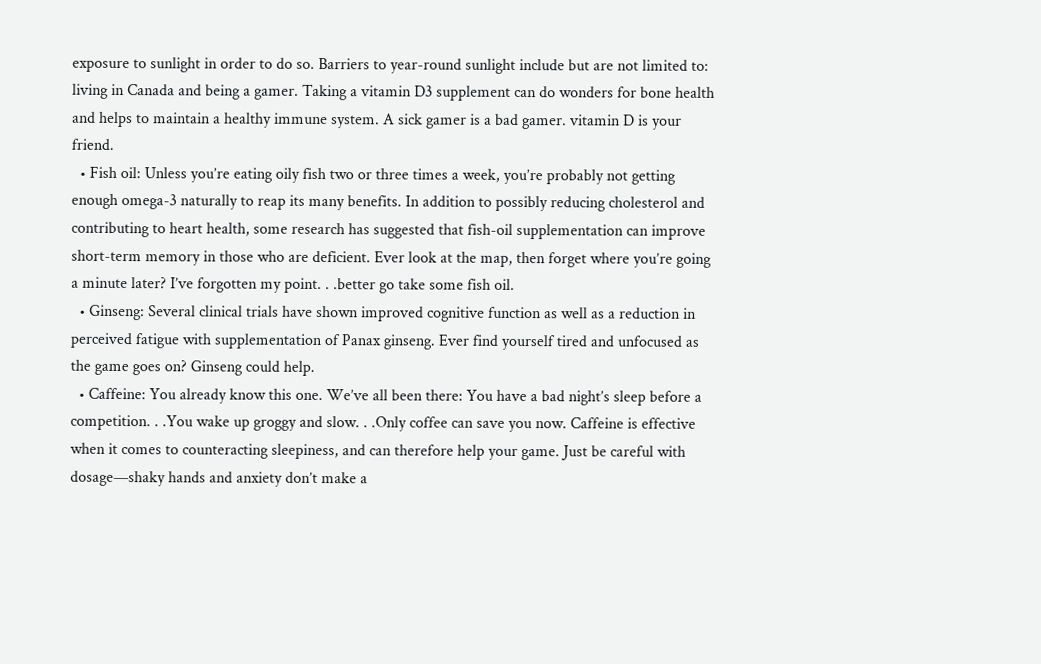exposure to sunlight in order to do so. Barriers to year-round sunlight include but are not limited to: living in Canada and being a gamer. Taking a vitamin D3 supplement can do wonders for bone health and helps to maintain a healthy immune system. A sick gamer is a bad gamer. vitamin D is your friend.
  • Fish oil: Unless you’re eating oily fish two or three times a week, you’re probably not getting enough omega-3 naturally to reap its many benefits. In addition to possibly reducing cholesterol and contributing to heart health, some research has suggested that fish-oil supplementation can improve short-term memory in those who are deficient. Ever look at the map, then forget where you’re going a minute later? I’ve forgotten my point. . .better go take some fish oil.
  • Ginseng: Several clinical trials have shown improved cognitive function as well as a reduction in perceived fatigue with supplementation of Panax ginseng. Ever find yourself tired and unfocused as the game goes on? Ginseng could help.
  • Caffeine: You already know this one. We’ve all been there: You have a bad night’s sleep before a competition. . .You wake up groggy and slow. . .Only coffee can save you now. Caffeine is effective when it comes to counteracting sleepiness, and can therefore help your game. Just be careful with dosage—shaky hands and anxiety don’t make a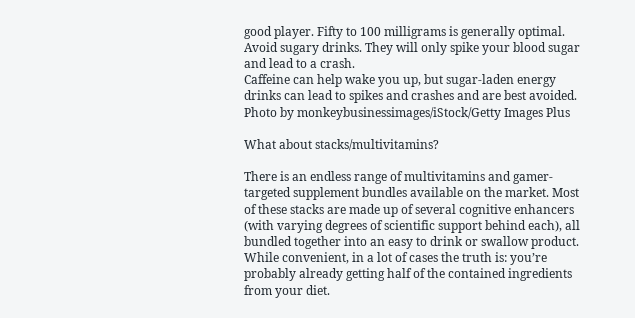good player. Fifty to 100 milligrams is generally optimal. Avoid sugary drinks. They will only spike your blood sugar and lead to a crash.
Caffeine can help wake you up, but sugar-laden energy drinks can lead to spikes and crashes and are best avoided. Photo by monkeybusinessimages/iStock/Getty Images Plus

What about stacks/multivitamins?

There is an endless range of multivitamins and gamer-targeted supplement bundles available on the market. Most of these stacks are made up of several cognitive enhancers (with varying degrees of scientific support behind each), all bundled together into an easy to drink or swallow product. While convenient, in a lot of cases the truth is: you’re probably already getting half of the contained ingredients from your diet.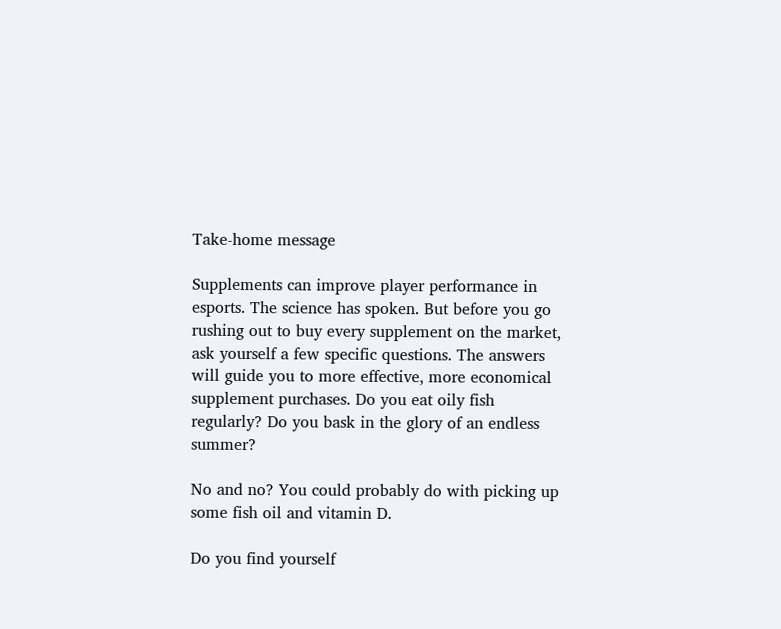Take-home message

Supplements can improve player performance in esports. The science has spoken. But before you go rushing out to buy every supplement on the market, ask yourself a few specific questions. The answers will guide you to more effective, more economical supplement purchases. Do you eat oily fish regularly? Do you bask in the glory of an endless summer?

No and no? You could probably do with picking up some fish oil and vitamin D.

Do you find yourself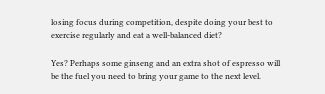losing focus during competition, despite doing your best to exercise regularly and eat a well-balanced diet?

Yes? Perhaps some ginseng and an extra shot of espresso will be the fuel you need to bring your game to the next level.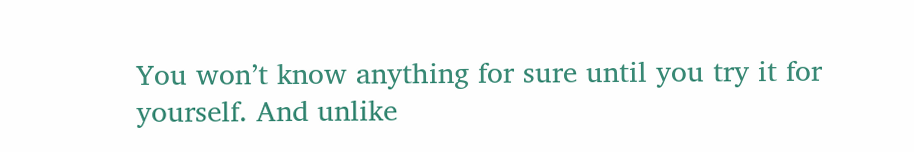You won’t know anything for sure until you try it for yourself. And unlike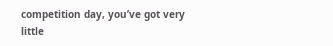competition day, you’ve got very little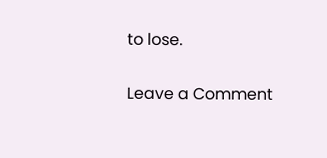to lose.

Leave a Comment